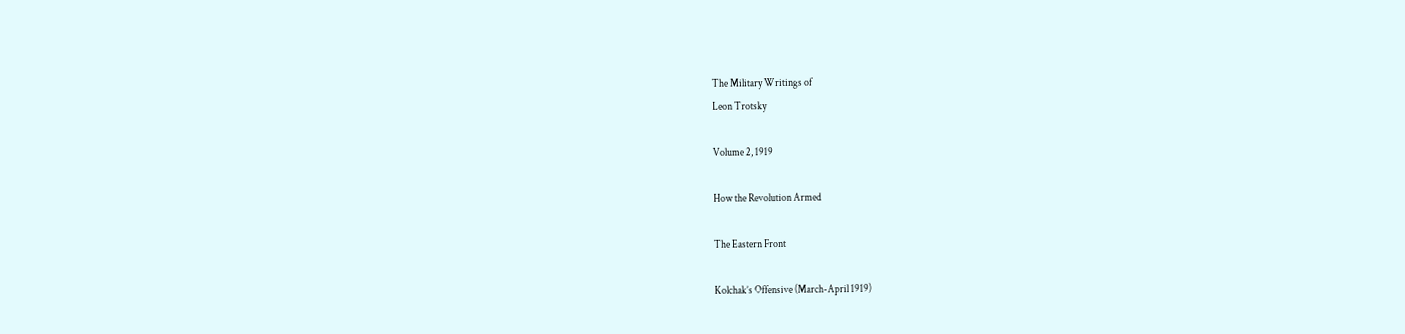The Military Writings of
Leon Trotsky

Volume 2, 1919

How the Revolution Armed

The Eastern Front

Kolchak’s Offensive (March-April 1919)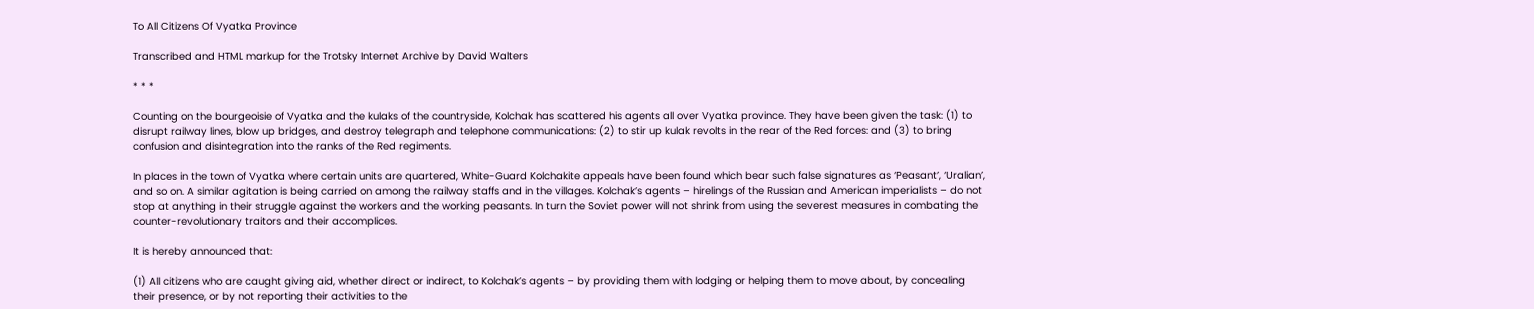To All Citizens Of Vyatka Province

Transcribed and HTML markup for the Trotsky Internet Archive by David Walters

* * *

Counting on the bourgeoisie of Vyatka and the kulaks of the countryside, Kolchak has scattered his agents all over Vyatka province. They have been given the task: (1) to disrupt railway lines, blow up bridges, and destroy telegraph and telephone communications: (2) to stir up kulak revolts in the rear of the Red forces: and (3) to bring confusion and disintegration into the ranks of the Red regiments.

In places in the town of Vyatka where certain units are quartered, White-Guard Kolchakite appeals have been found which bear such false signatures as ‘Peasant’, ‘Uralian’, and so on. A similar agitation is being carried on among the railway staffs and in the villages. Kolchak’s agents – hirelings of the Russian and American imperialists – do not stop at anything in their struggle against the workers and the working peasants. In turn the Soviet power will not shrink from using the severest measures in combating the counter-revolutionary traitors and their accomplices.

It is hereby announced that:

(1) All citizens who are caught giving aid, whether direct or indirect, to Kolchak’s agents – by providing them with lodging or helping them to move about, by concealing their presence, or by not reporting their activities to the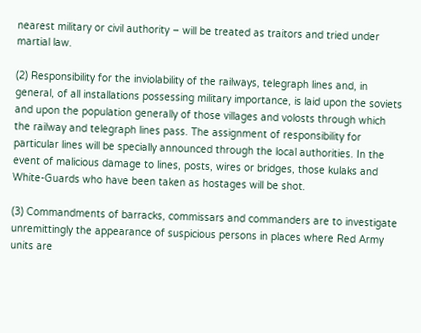nearest military or civil authority – will be treated as traitors and tried under martial law.

(2) Responsibility for the inviolability of the railways, telegraph lines and, in general, of all installations possessing military importance, is laid upon the soviets and upon the population generally of those villages and volosts through which the railway and telegraph lines pass. The assignment of responsibility for particular lines will be specially announced through the local authorities. In the event of malicious damage to lines, posts, wires or bridges, those kulaks and White-Guards who have been taken as hostages will be shot.

(3) Commandments of barracks, commissars and commanders are to investigate unremittingly the appearance of suspicious persons in places where Red Army units are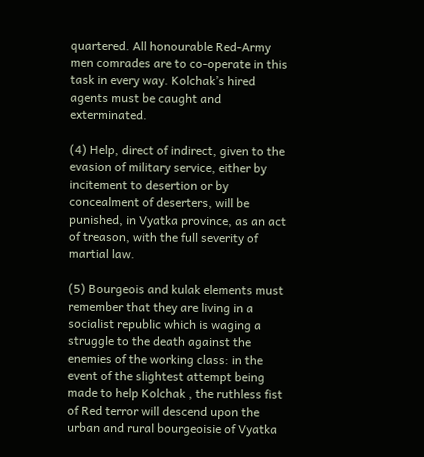quartered. All honourable Red-Army men comrades are to co-operate in this task in every way. Kolchak’s hired agents must be caught and exterminated.

(4) Help, direct of indirect, given to the evasion of military service, either by incitement to desertion or by concealment of deserters, will be punished, in Vyatka province, as an act of treason, with the full severity of martial law.

(5) Bourgeois and kulak elements must remember that they are living in a socialist republic which is waging a struggle to the death against the enemies of the working class: in the event of the slightest attempt being made to help Kolchak , the ruthless fist of Red terror will descend upon the urban and rural bourgeoisie of Vyatka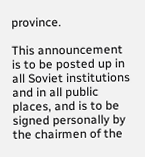province.

This announcement is to be posted up in all Soviet institutions and in all public places, and is to be signed personally by the chairmen of the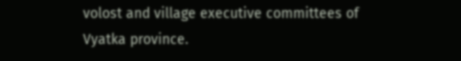volost and village executive committees of Vyatka province.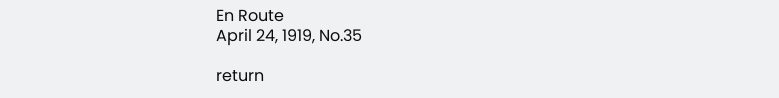En Route
April 24, 1919, No.35

return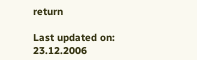return

Last updated on: 23.12.2006